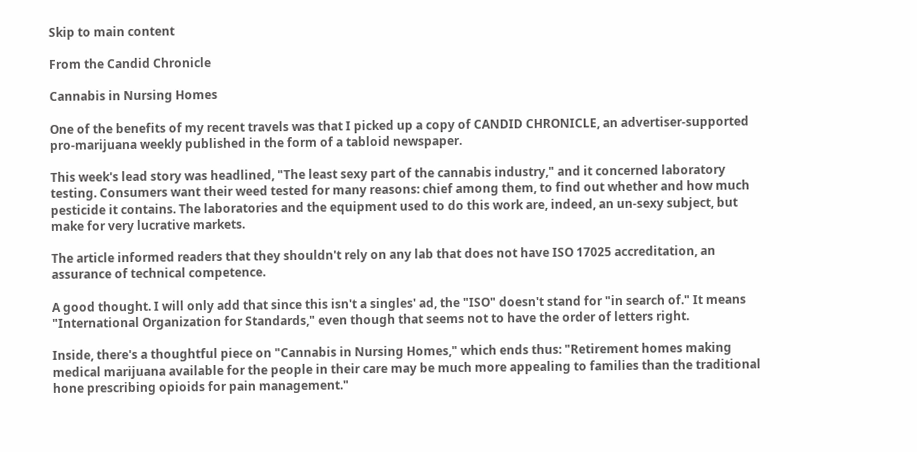Skip to main content

From the Candid Chronicle

Cannabis in Nursing Homes

One of the benefits of my recent travels was that I picked up a copy of CANDID CHRONICLE, an advertiser-supported pro-marijuana weekly published in the form of a tabloid newspaper.

This week's lead story was headlined, "The least sexy part of the cannabis industry," and it concerned laboratory testing. Consumers want their weed tested for many reasons: chief among them, to find out whether and how much pesticide it contains. The laboratories and the equipment used to do this work are, indeed, an un-sexy subject, but make for very lucrative markets.

The article informed readers that they shouldn't rely on any lab that does not have ISO 17025 accreditation, an assurance of technical competence.

A good thought. I will only add that since this isn't a singles' ad, the "ISO" doesn't stand for "in search of." It means "International Organization for Standards," even though that seems not to have the order of letters right.

Inside, there's a thoughtful piece on "Cannabis in Nursing Homes," which ends thus: "Retirement homes making medical marijuana available for the people in their care may be much more appealing to families than the traditional hone prescribing opioids for pain management."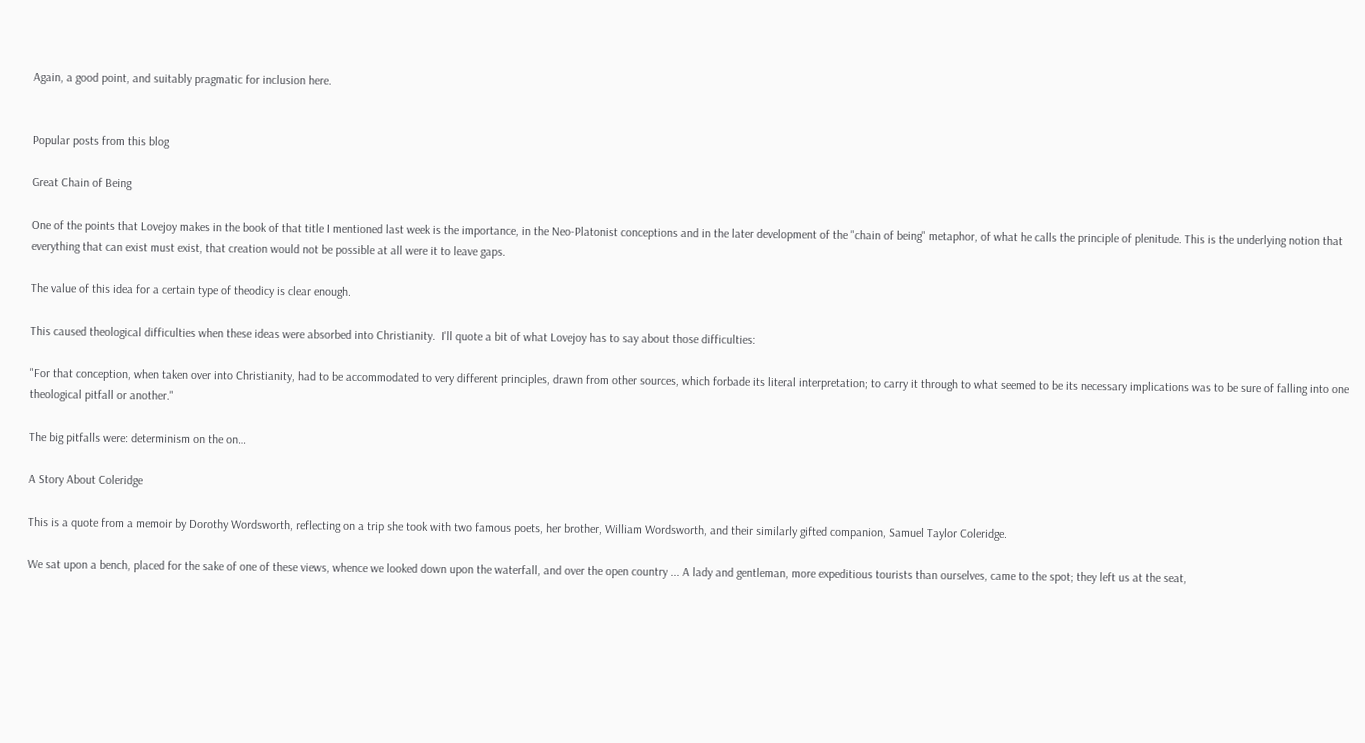Again, a good point, and suitably pragmatic for inclusion here.


Popular posts from this blog

Great Chain of Being

One of the points that Lovejoy makes in the book of that title I mentioned last week is the importance, in the Neo-Platonist conceptions and in the later development of the "chain of being" metaphor, of what he calls the principle of plenitude. This is the underlying notion that everything that can exist must exist, that creation would not be possible at all were it to leave gaps.

The value of this idea for a certain type of theodicy is clear enough.

This caused theological difficulties when these ideas were absorbed into Christianity.  I'll quote a bit of what Lovejoy has to say about those difficulties:

"For that conception, when taken over into Christianity, had to be accommodated to very different principles, drawn from other sources, which forbade its literal interpretation; to carry it through to what seemed to be its necessary implications was to be sure of falling into one theological pitfall or another."

The big pitfalls were: determinism on the on…

A Story About Coleridge

This is a quote from a memoir by Dorothy Wordsworth, reflecting on a trip she took with two famous poets, her brother, William Wordsworth, and their similarly gifted companion, Samuel Taylor Coleridge.

We sat upon a bench, placed for the sake of one of these views, whence we looked down upon the waterfall, and over the open country ... A lady and gentleman, more expeditious tourists than ourselves, came to the spot; they left us at the seat,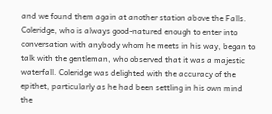and we found them again at another station above the Falls. Coleridge, who is always good-natured enough to enter into conversation with anybody whom he meets in his way, began to talk with the gentleman, who observed that it was a majestic waterfall. Coleridge was delighted with the accuracy of the epithet, particularly as he had been settling in his own mind the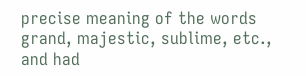precise meaning of the words grand, majestic, sublime, etc., and had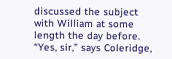discussed the subject with William at some length the day before. “Yes, sir,” says Coleridge,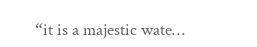“it is a majestic wate…